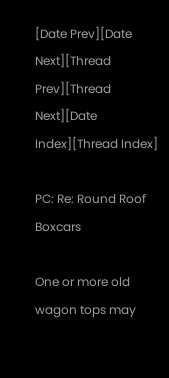[Date Prev][Date Next][Thread Prev][Thread Next][Date Index][Thread Index]

PC: Re: Round Roof Boxcars

One or more old wagon tops may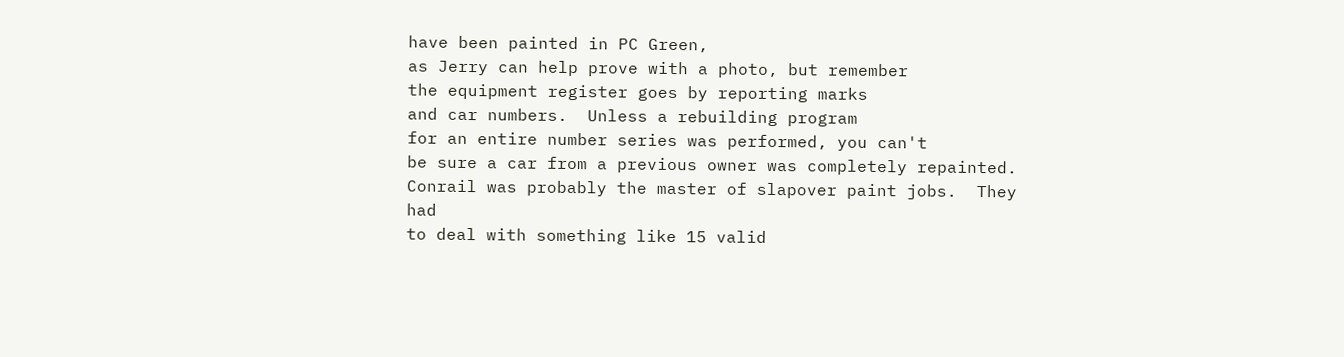have been painted in PC Green,
as Jerry can help prove with a photo, but remember
the equipment register goes by reporting marks
and car numbers.  Unless a rebuilding program
for an entire number series was performed, you can't
be sure a car from a previous owner was completely repainted.
Conrail was probably the master of slapover paint jobs.  They had
to deal with something like 15 valid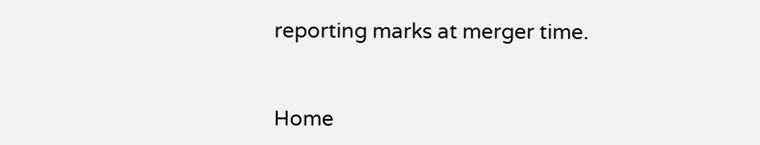reporting marks at merger time.


Home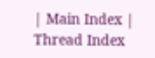| Main Index | Thread Index